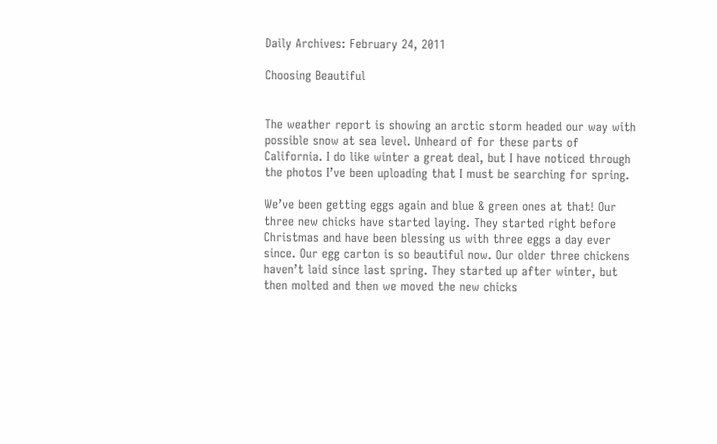Daily Archives: February 24, 2011

Choosing Beautiful


The weather report is showing an arctic storm headed our way with possible snow at sea level. Unheard of for these parts of California. I do like winter a great deal, but I have noticed through the photos I’ve been uploading that I must be searching for spring.

We’ve been getting eggs again and blue & green ones at that! Our three new chicks have started laying. They started right before Christmas and have been blessing us with three eggs a day ever since. Our egg carton is so beautiful now. Our older three chickens haven’t laid since last spring. They started up after winter, but then molted and then we moved the new chicks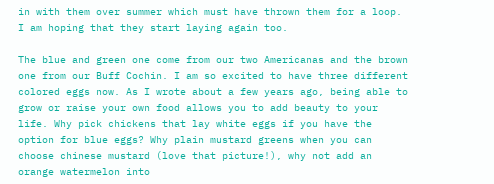in with them over summer which must have thrown them for a loop. I am hoping that they start laying again too.

The blue and green one come from our two Americanas and the brown one from our Buff Cochin. I am so excited to have three different colored eggs now. As I wrote about a few years ago, being able to grow or raise your own food allows you to add beauty to your life. Why pick chickens that lay white eggs if you have the option for blue eggs? Why plain mustard greens when you can choose chinese mustard (love that picture!), why not add an orange watermelon into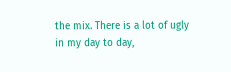the mix. There is a lot of ugly in my day to day,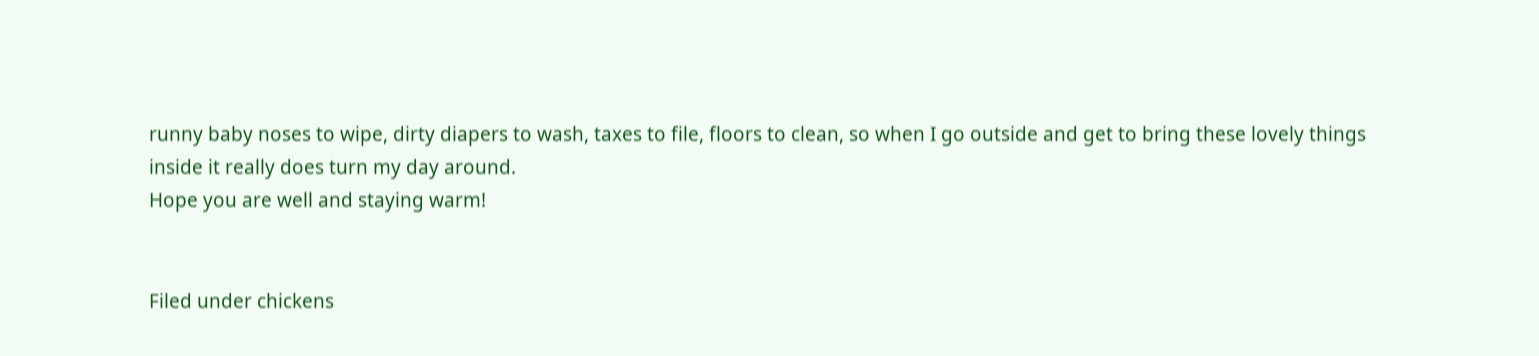runny baby noses to wipe, dirty diapers to wash, taxes to file, floors to clean, so when I go outside and get to bring these lovely things inside it really does turn my day around.
Hope you are well and staying warm!


Filed under chickens